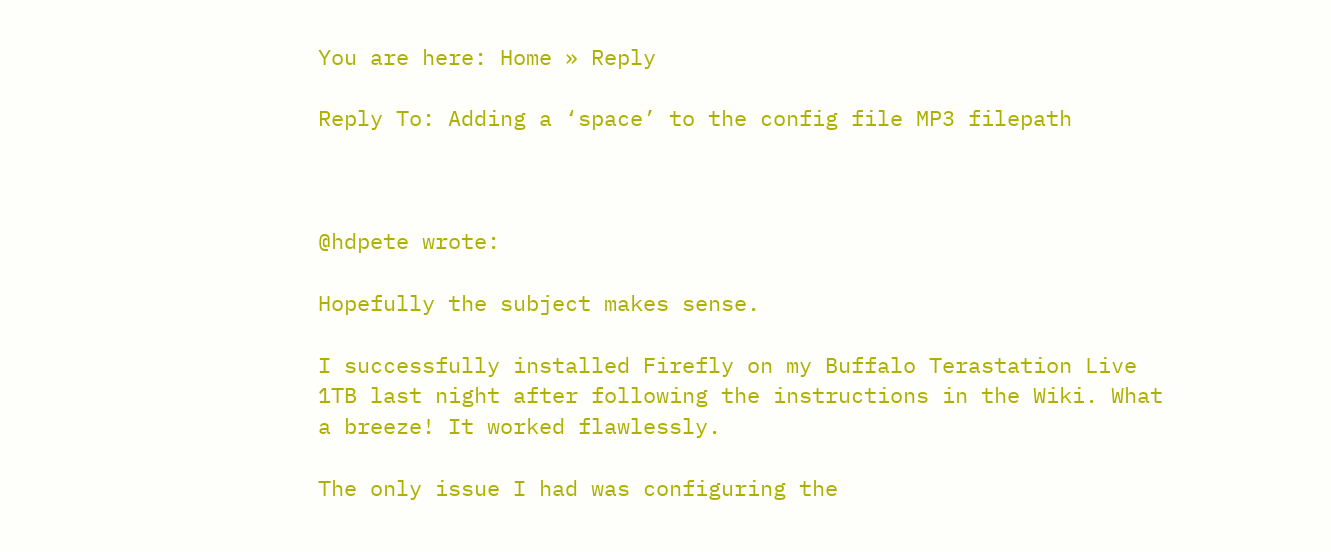You are here: Home » Reply

Reply To: Adding a ‘space’ to the config file MP3 filepath



@hdpete wrote:

Hopefully the subject makes sense.

I successfully installed Firefly on my Buffalo Terastation Live 1TB last night after following the instructions in the Wiki. What a breeze! It worked flawlessly.

The only issue I had was configuring the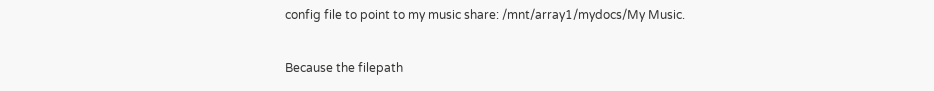config file to point to my music share: /mnt/array1/mydocs/My Music.

Because the filepath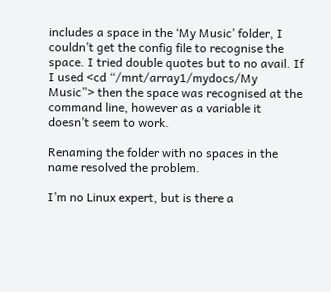includes a space in the ‘My Music’ folder, I couldn’t get the config file to recognise the space. I tried double quotes but to no avail. If I used <cd “/mnt/array1/mydocs/My Music”> then the space was recognised at the command line, however as a variable it doesn’t seem to work.

Renaming the folder with no spaces in the name resolved the problem.

I’m no Linux expert, but is there a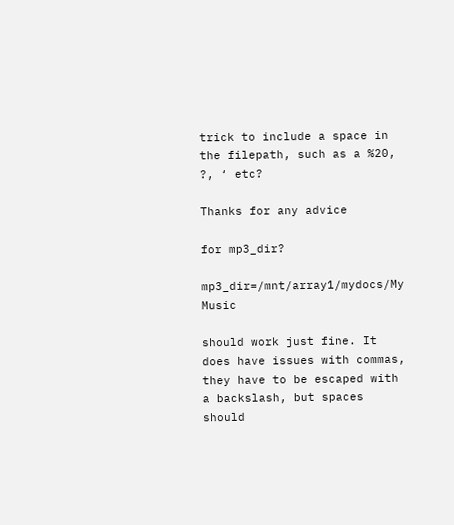trick to include a space in the filepath, such as a %20, ?, ‘ etc?

Thanks for any advice

for mp3_dir?

mp3_dir=/mnt/array1/mydocs/My Music

should work just fine. It does have issues with commas, they have to be escaped with a backslash, but spaces should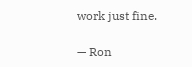work just fine.

— Ron